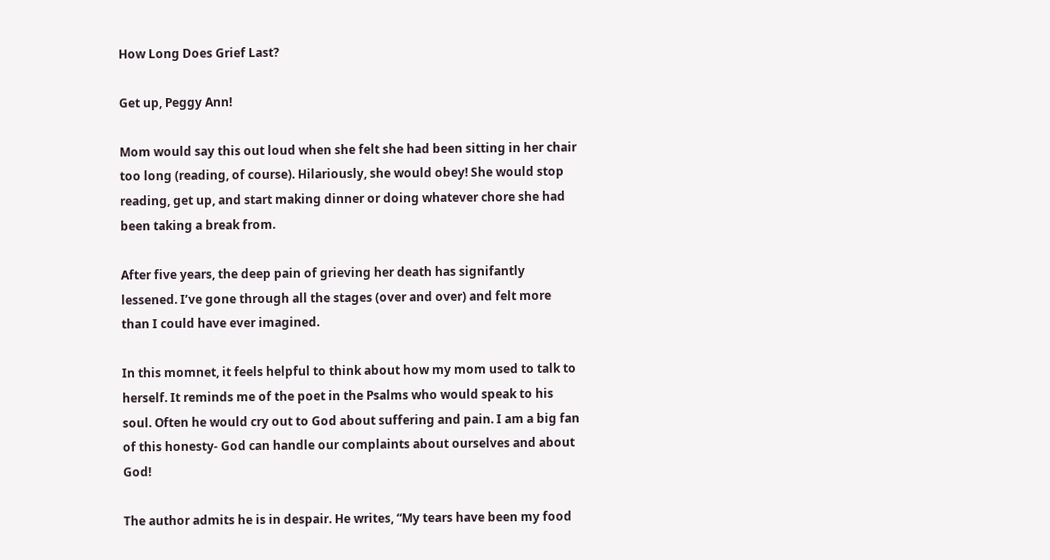How Long Does Grief Last?

Get up, Peggy Ann!

Mom would say this out loud when she felt she had been sitting in her chair too long (reading, of course). Hilariously, she would obey! She would stop reading, get up, and start making dinner or doing whatever chore she had been taking a break from.

After five years, the deep pain of grieving her death has signifantly lessened. I’ve gone through all the stages (over and over) and felt more than I could have ever imagined.

In this momnet, it feels helpful to think about how my mom used to talk to herself. It reminds me of the poet in the Psalms who would speak to his soul. Often he would cry out to God about suffering and pain. I am a big fan of this honesty- God can handle our complaints about ourselves and about God!

The author admits he is in despair. He writes, “My tears have been my food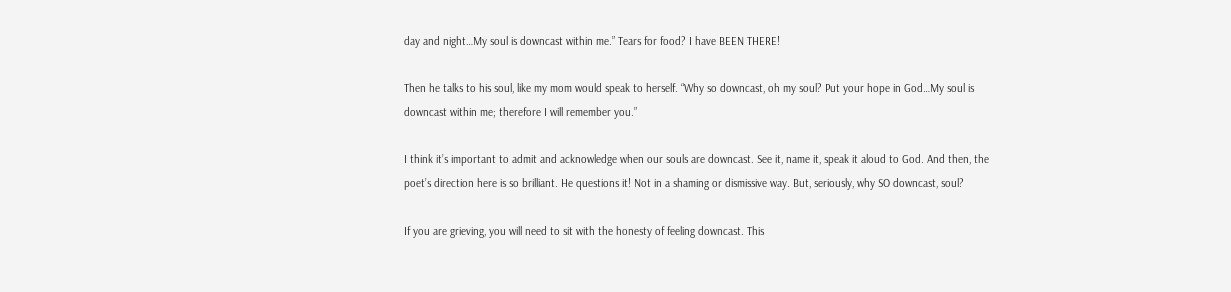day and night…My soul is downcast within me.” Tears for food? I have BEEN THERE!

Then he talks to his soul, like my mom would speak to herself. “Why so downcast, oh my soul? Put your hope in God…My soul is downcast within me; therefore I will remember you.”

I think it’s important to admit and acknowledge when our souls are downcast. See it, name it, speak it aloud to God. And then, the poet’s direction here is so brilliant. He questions it! Not in a shaming or dismissive way. But, seriously, why SO downcast, soul?

If you are grieving, you will need to sit with the honesty of feeling downcast. This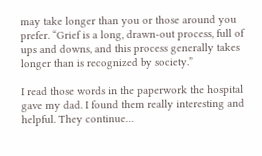may take longer than you or those around you prefer. “Grief is a long, drawn-out process, full of ups and downs, and this process generally takes longer than is recognized by society.”

I read those words in the paperwork the hospital gave my dad. I found them really interesting and helpful. They continue…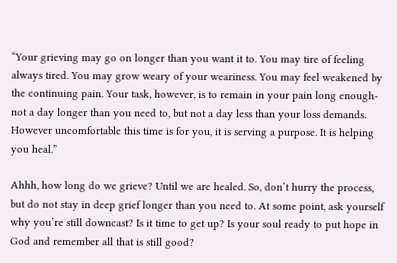“Your grieving may go on longer than you want it to. You may tire of feeling always tired. You may grow weary of your weariness. You may feel weakened by the continuing pain. Your task, however, is to remain in your pain long enough-not a day longer than you need to, but not a day less than your loss demands. However uncomfortable this time is for you, it is serving a purpose. It is helping you heal.”

Ahhh, how long do we grieve? Until we are healed. So, don’t hurry the process, but do not stay in deep grief longer than you need to. At some point, ask yourself why you’re still downcast? Is it time to get up? Is your soul ready to put hope in God and remember all that is still good?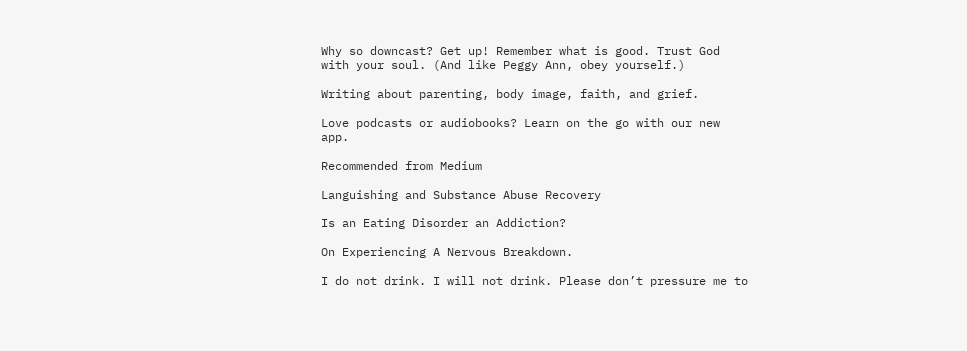Why so downcast? Get up! Remember what is good. Trust God with your soul. (And like Peggy Ann, obey yourself.)

Writing about parenting, body image, faith, and grief.

Love podcasts or audiobooks? Learn on the go with our new app.

Recommended from Medium

Languishing and Substance Abuse Recovery

Is an Eating Disorder an Addiction?

On Experiencing A Nervous Breakdown.

I do not drink. I will not drink. Please don’t pressure me to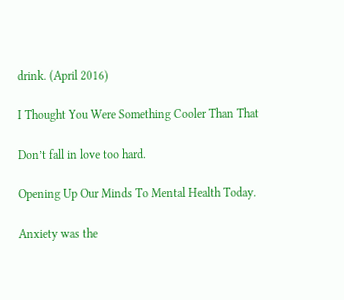drink. (April 2016)

I Thought You Were Something Cooler Than That

Don’t fall in love too hard.

Opening Up Our Minds To Mental Health Today.

Anxiety was the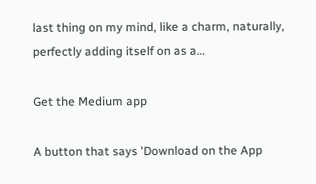last thing on my mind, like a charm, naturally, perfectly adding itself on as a…

Get the Medium app

A button that says 'Download on the App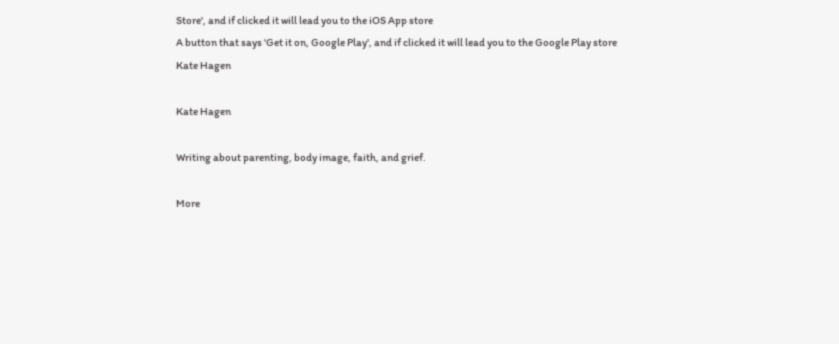Store', and if clicked it will lead you to the iOS App store
A button that says 'Get it on, Google Play', and if clicked it will lead you to the Google Play store
Kate Hagen

Kate Hagen

Writing about parenting, body image, faith, and grief.

More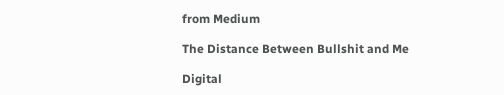from Medium

The Distance Between Bullshit and Me

Digital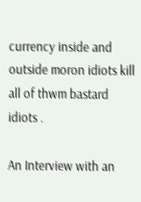currency inside and outside moron idiots kill all of thwm bastard idiots .

An Interview with an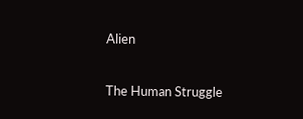Alien

The Human Struggle